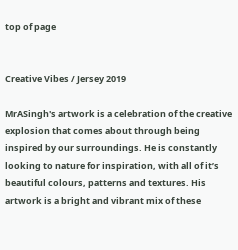top of page


Creative Vibes / Jersey 2019

MrASingh's artwork is a celebration of the creative explosion that comes about through being inspired by our surroundings. He is constantly looking to nature for inspiration, with all of it’s beautiful colours, patterns and textures. His artwork is a bright and vibrant mix of these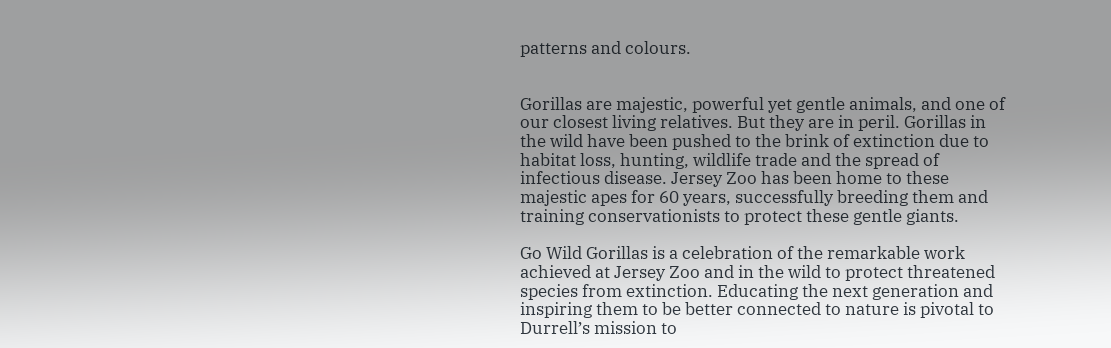patterns and colours.


Gorillas are majestic, powerful yet gentle animals, and one of our closest living relatives. But they are in peril. Gorillas in the wild have been pushed to the brink of extinction due to habitat loss, hunting, wildlife trade and the spread of infectious disease. Jersey Zoo has been home to these majestic apes for 60 years, successfully breeding them and training conservationists to protect these gentle giants.

Go Wild Gorillas is a celebration of the remarkable work achieved at Jersey Zoo and in the wild to protect threatened species from extinction. Educating the next generation and inspiring them to be better connected to nature is pivotal to Durrell’s mission to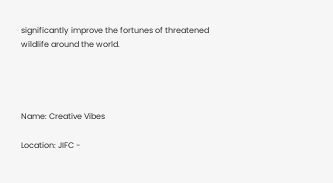significantly improve the fortunes of threatened wildlife around the world.




Name: Creative Vibes

Location: JIFC -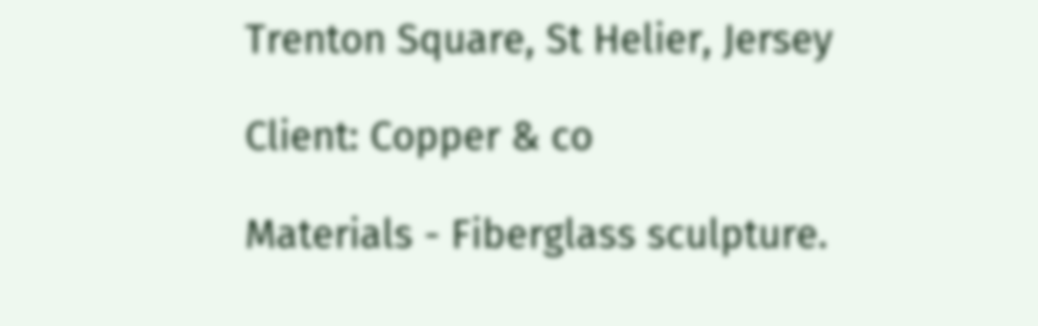Trenton Square, St Helier, Jersey

Client: Copper & co

Materials - Fiberglass sculpture.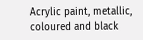Acrylic paint, metallic, coloured and black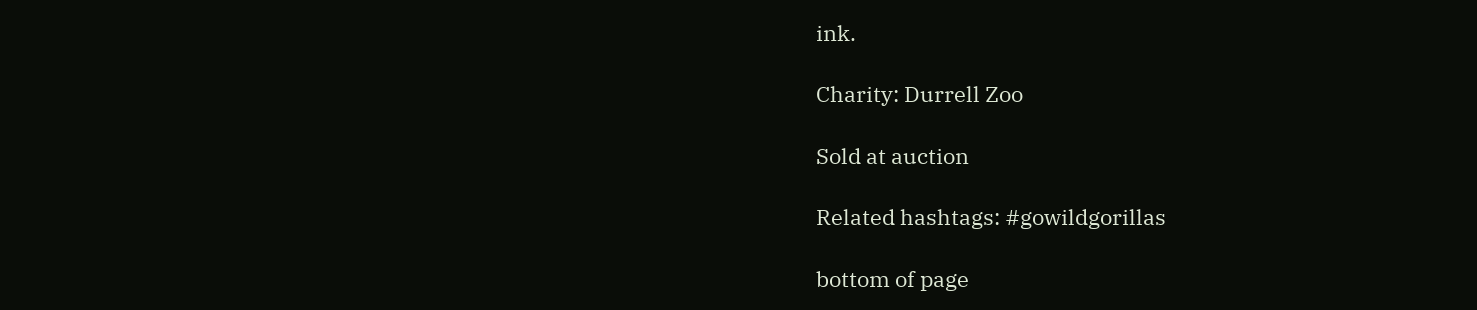ink.

Charity: Durrell Zoo

Sold at auction

Related hashtags: #gowildgorillas

bottom of page